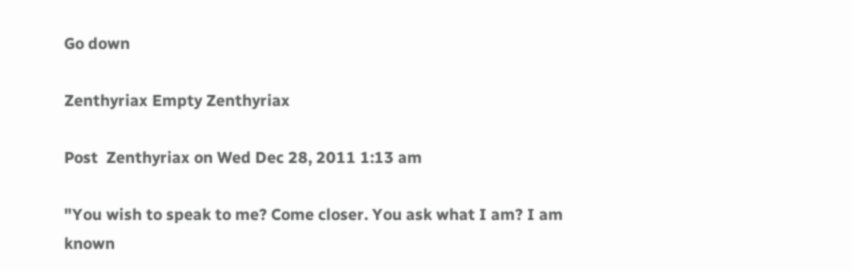Go down

Zenthyriax Empty Zenthyriax

Post  Zenthyriax on Wed Dec 28, 2011 1:13 am

"You wish to speak to me? Come closer. You ask what I am? I am known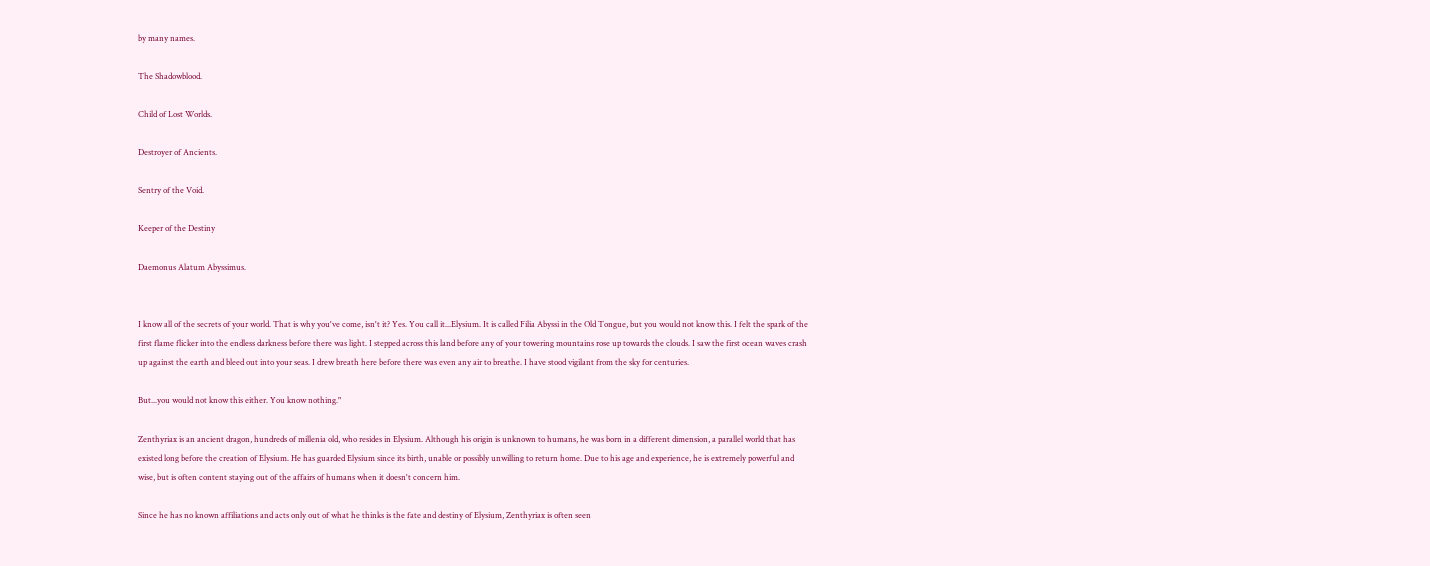by many names.

The Shadowblood.

Child of Lost Worlds.

Destroyer of Ancients.

Sentry of the Void.

Keeper of the Destiny

Daemonus Alatum Abyssimus.


I know all of the secrets of your world. That is why you've come, isn't it? Yes. You call it...Elysium. It is called Filia Abyssi in the Old Tongue, but you would not know this. I felt the spark of the first flame flicker into the endless darkness before there was light. I stepped across this land before any of your towering mountains rose up towards the clouds. I saw the first ocean waves crash up against the earth and bleed out into your seas. I drew breath here before there was even any air to breathe. I have stood vigilant from the sky for centuries.

But...you would not know this either. You know nothing."

Zenthyriax is an ancient dragon, hundreds of millenia old, who resides in Elysium. Although his origin is unknown to humans, he was born in a different dimension, a parallel world that has existed long before the creation of Elysium. He has guarded Elysium since its birth, unable or possibly unwilling to return home. Due to his age and experience, he is extremely powerful and wise, but is often content staying out of the affairs of humans when it doesn't concern him.

Since he has no known affiliations and acts only out of what he thinks is the fate and destiny of Elysium, Zenthyriax is often seen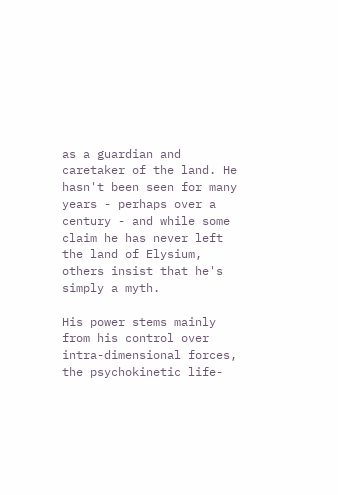as a guardian and caretaker of the land. He hasn't been seen for many years - perhaps over a century - and while some claim he has never left the land of Elysium, others insist that he's simply a myth.

His power stems mainly from his control over intra-dimensional forces, the psychokinetic life-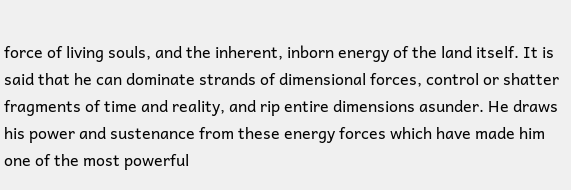force of living souls, and the inherent, inborn energy of the land itself. It is said that he can dominate strands of dimensional forces, control or shatter fragments of time and reality, and rip entire dimensions asunder. He draws his power and sustenance from these energy forces which have made him one of the most powerful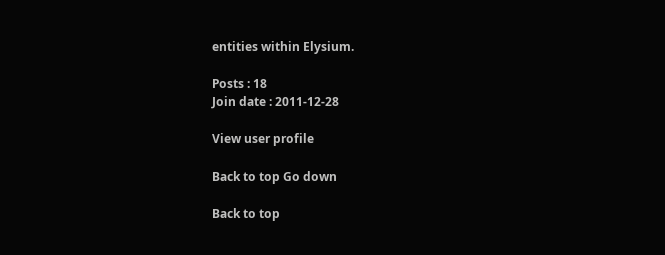entities within Elysium.

Posts : 18
Join date : 2011-12-28

View user profile

Back to top Go down

Back to top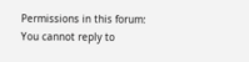Permissions in this forum:
You cannot reply to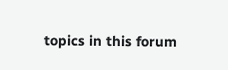topics in this forum